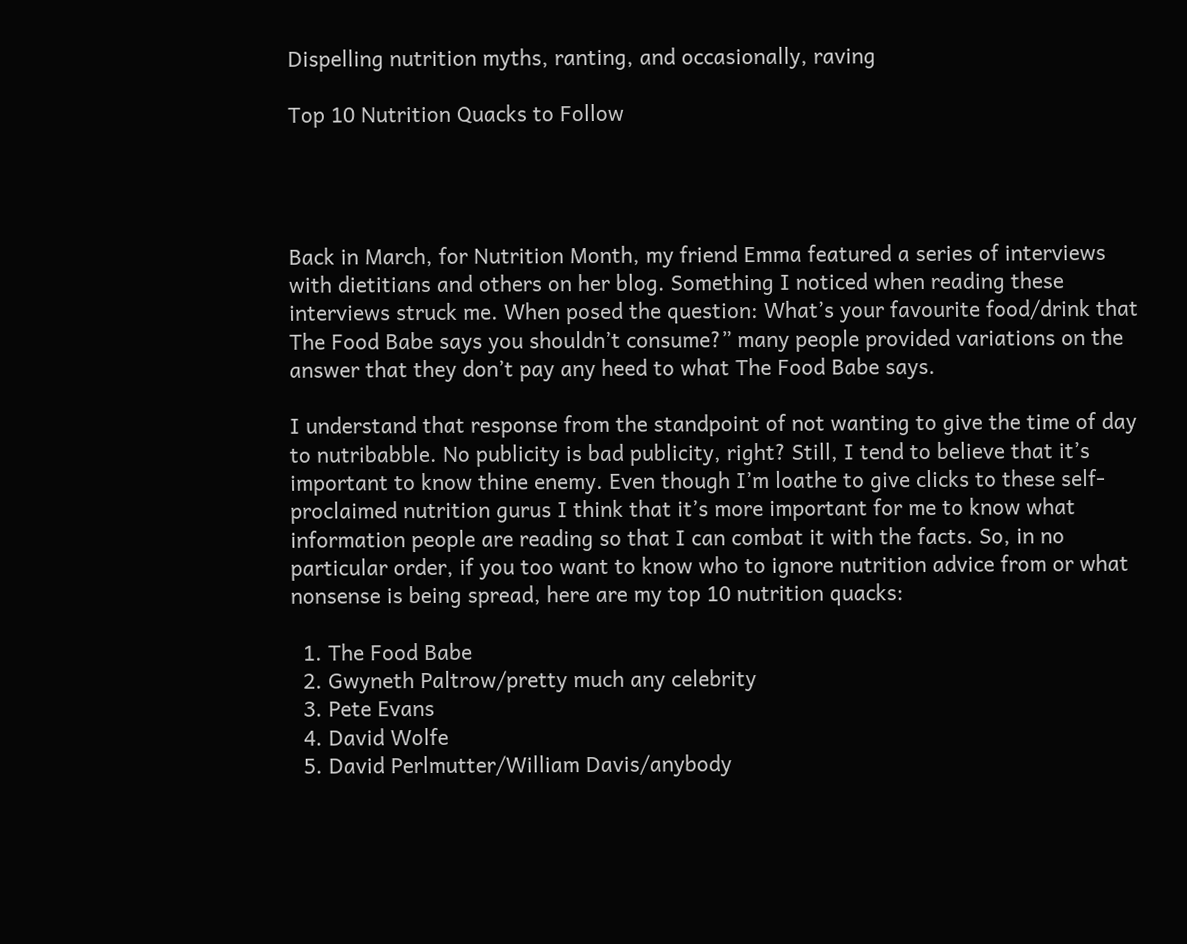Dispelling nutrition myths, ranting, and occasionally, raving

Top 10 Nutrition Quacks to Follow




Back in March, for Nutrition Month, my friend Emma featured a series of interviews with dietitians and others on her blog. Something I noticed when reading these interviews struck me. When posed the question: What’s your favourite food/drink that The Food Babe says you shouldn’t consume?” many people provided variations on the answer that they don’t pay any heed to what The Food Babe says.

I understand that response from the standpoint of not wanting to give the time of day to nutribabble. No publicity is bad publicity, right? Still, I tend to believe that it’s important to know thine enemy. Even though I’m loathe to give clicks to these self-proclaimed nutrition gurus I think that it’s more important for me to know what information people are reading so that I can combat it with the facts. So, in no particular order, if you too want to know who to ignore nutrition advice from or what nonsense is being spread, here are my top 10 nutrition quacks:

  1. The Food Babe
  2. Gwyneth Paltrow/pretty much any celebrity
  3. Pete Evans
  4. David Wolfe
  5. David Perlmutter/William Davis/anybody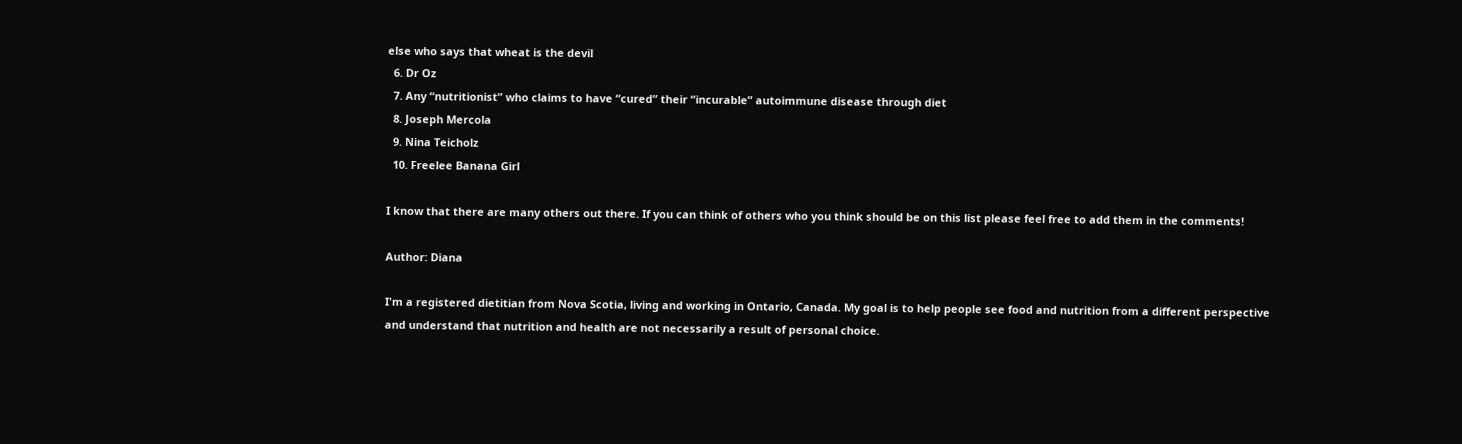else who says that wheat is the devil
  6. Dr Oz
  7. Any “nutritionist” who claims to have “cured” their “incurable” autoimmune disease through diet
  8. Joseph Mercola
  9. Nina Teicholz
  10. Freelee Banana Girl

I know that there are many others out there. If you can think of others who you think should be on this list please feel free to add them in the comments!

Author: Diana

I'm a registered dietitian from Nova Scotia, living and working in Ontario, Canada. My goal is to help people see food and nutrition from a different perspective and understand that nutrition and health are not necessarily a result of personal choice.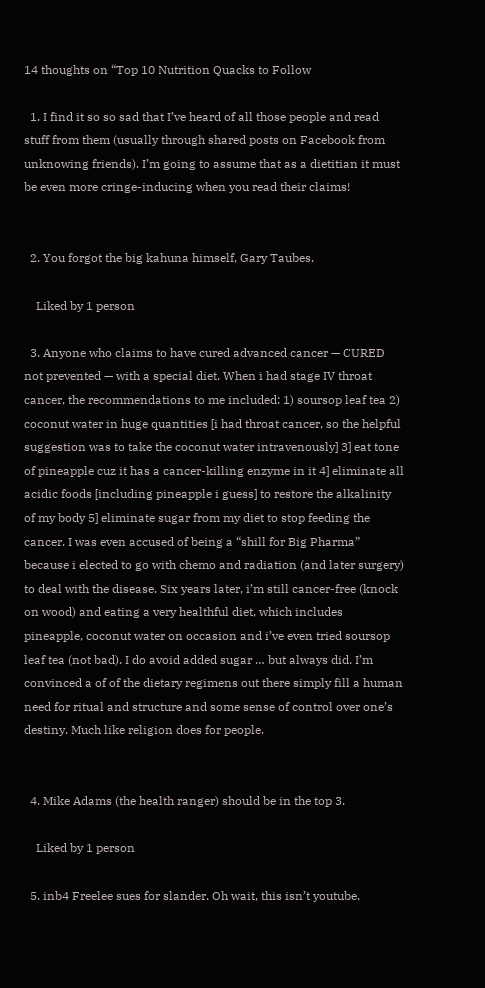14 thoughts on “Top 10 Nutrition Quacks to Follow

  1. I find it so so sad that I’ve heard of all those people and read stuff from them (usually through shared posts on Facebook from unknowing friends). I’m going to assume that as a dietitian it must be even more cringe-inducing when you read their claims!


  2. You forgot the big kahuna himself, Gary Taubes.

    Liked by 1 person

  3. Anyone who claims to have cured advanced cancer — CURED not prevented — with a special diet. When i had stage IV throat cancer, the recommendations to me included: 1) soursop leaf tea 2) coconut water in huge quantities [i had throat cancer, so the helpful suggestion was to take the coconut water intravenously] 3] eat tone of pineapple cuz it has a cancer-killing enzyme in it 4] eliminate all acidic foods [including pineapple i guess] to restore the alkalinity of my body 5] eliminate sugar from my diet to stop feeding the cancer. I was even accused of being a “shill for Big Pharma” because i elected to go with chemo and radiation (and later surgery) to deal with the disease. Six years later, i’m still cancer-free (knock on wood) and eating a very healthful diet, which includes pineapple, coconut water on occasion and i’ve even tried soursop leaf tea (not bad). I do avoid added sugar … but always did. I’m convinced a of of the dietary regimens out there simply fill a human need for ritual and structure and some sense of control over one’s destiny. Much like religion does for people.


  4. Mike Adams (the health ranger) should be in the top 3.

    Liked by 1 person

  5. inb4 Freelee sues for slander. Oh wait, this isn’t youtube.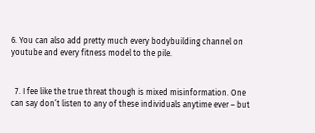6. You can also add pretty much every bodybuilding channel on youtube and every fitness model to the pile.


  7. I fee like the true threat though is mixed misinformation. One can say don’t listen to any of these individuals anytime ever – but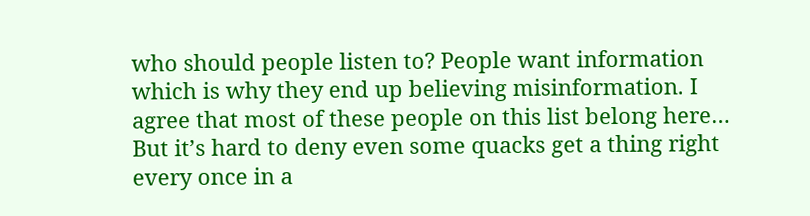who should people listen to? People want information which is why they end up believing misinformation. I agree that most of these people on this list belong here… But it’s hard to deny even some quacks get a thing right every once in a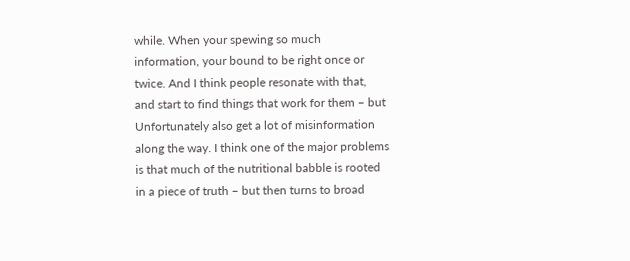while. When your spewing so much information, your bound to be right once or twice. And I think people resonate with that, and start to find things that work for them – but Unfortunately also get a lot of misinformation along the way. I think one of the major problems is that much of the nutritional babble is rooted in a piece of truth – but then turns to broad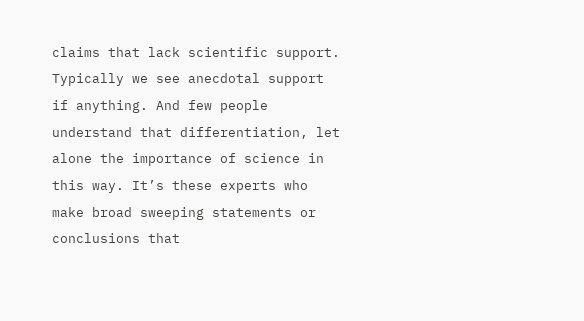claims that lack scientific support. Typically we see anecdotal support if anything. And few people understand that differentiation, let alone the importance of science in this way. It’s these experts who make broad sweeping statements or conclusions that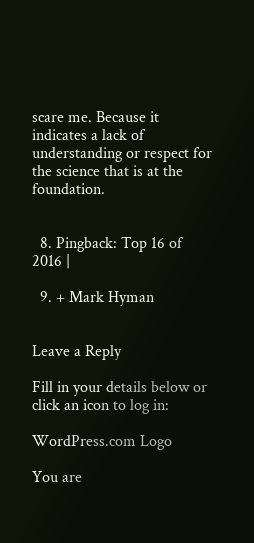scare me. Because it indicates a lack of understanding or respect for the science that is at the foundation.


  8. Pingback: Top 16 of 2016 |

  9. + Mark Hyman


Leave a Reply

Fill in your details below or click an icon to log in:

WordPress.com Logo

You are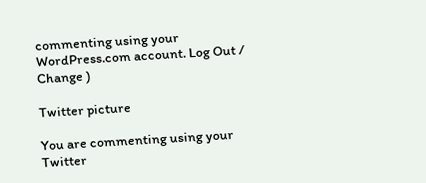commenting using your WordPress.com account. Log Out /  Change )

Twitter picture

You are commenting using your Twitter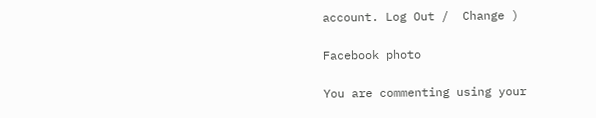account. Log Out /  Change )

Facebook photo

You are commenting using your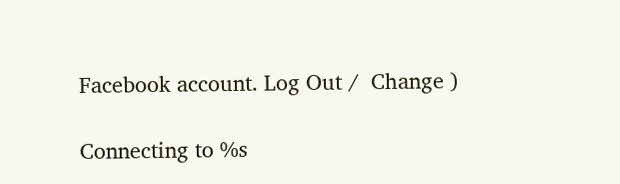Facebook account. Log Out /  Change )

Connecting to %s